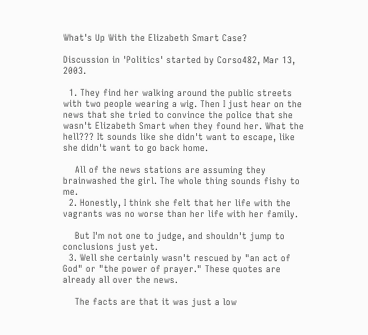What's Up With the Elizabeth Smart Case?

Discussion in 'Politics' started by Corso482, Mar 13, 2003.

  1. They find her walking around the public streets with two people wearing a wig. Then I just hear on the news that she tried to convince the police that she wasn't Elizabeth Smart when they found her. What the hell??? It sounds like she didn't want to escape, like she didn't want to go back home.

    All of the news stations are assuming they brainwashed the girl. The whole thing sounds fishy to me.
  2. Honestly, I think she felt that her life with the vagrants was no worse than her life with her family.

    But I'm not one to judge, and shouldn't jump to conclusions just yet.
  3. Well she certainly wasn't rescued by "an act of God" or "the power of prayer." These quotes are already all over the news.

    The facts are that it was just a low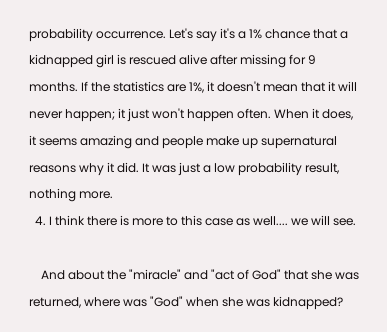probability occurrence. Let's say it's a 1% chance that a kidnapped girl is rescued alive after missing for 9 months. If the statistics are 1%, it doesn't mean that it will never happen; it just won't happen often. When it does, it seems amazing and people make up supernatural reasons why it did. It was just a low probability result, nothing more.
  4. I think there is more to this case as well.... we will see.

    And about the "miracle" and "act of God" that she was returned, where was "God" when she was kidnapped?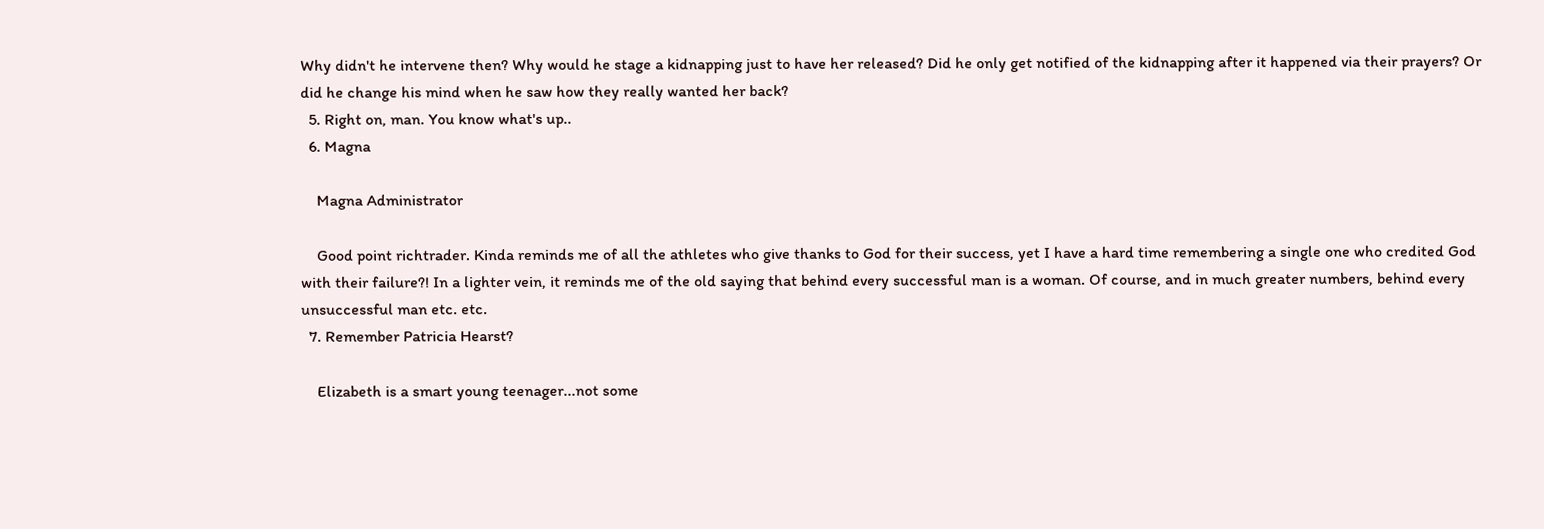Why didn't he intervene then? Why would he stage a kidnapping just to have her released? Did he only get notified of the kidnapping after it happened via their prayers? Or did he change his mind when he saw how they really wanted her back?
  5. Right on, man. You know what's up..
  6. Magna

    Magna Administrator

    Good point richtrader. Kinda reminds me of all the athletes who give thanks to God for their success, yet I have a hard time remembering a single one who credited God with their failure?! In a lighter vein, it reminds me of the old saying that behind every successful man is a woman. Of course, and in much greater numbers, behind every unsuccessful man etc. etc.
  7. Remember Patricia Hearst?

    Elizabeth is a smart young teenager...not some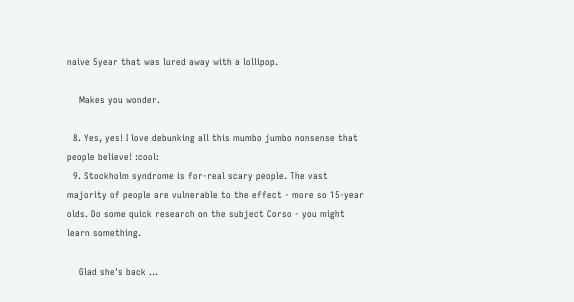naive 5year that was lured away with a lollipop.

    Makes you wonder.

  8. Yes, yes! I love debunking all this mumbo jumbo nonsense that people believe! :cool:
  9. Stockholm syndrome is for-real scary people. The vast majority of people are vulnerable to the effect - more so 15-year olds. Do some quick research on the subject Corso - you might learn something.

    Glad she's back ...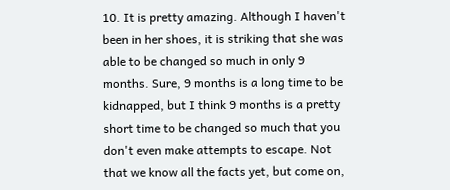10. It is pretty amazing. Although I haven't been in her shoes, it is striking that she was able to be changed so much in only 9 months. Sure, 9 months is a long time to be kidnapped, but I think 9 months is a pretty short time to be changed so much that you don't even make attempts to escape. Not that we know all the facts yet, but come on,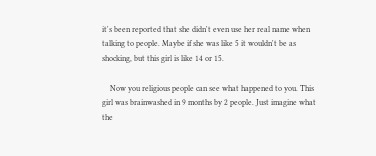it's been reported that she didn't even use her real name when talking to people. Maybe if she was like 5 it wouldn't be as shocking, but this girl is like 14 or 15.

    Now you religious people can see what happened to you. This girl was brainwashed in 9 months by 2 people. Just imagine what the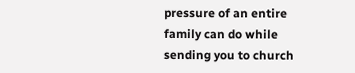pressure of an entire family can do while sending you to church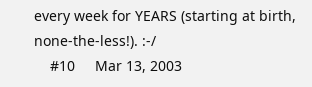every week for YEARS (starting at birth, none-the-less!). :-/
    #10     Mar 13, 2003